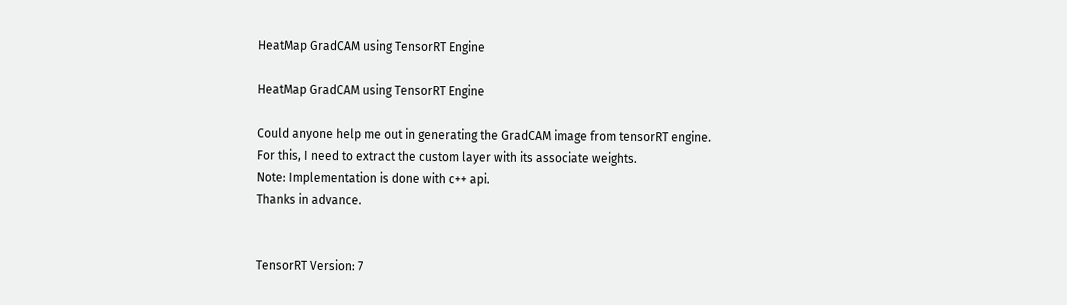HeatMap GradCAM using TensorRT Engine

HeatMap GradCAM using TensorRT Engine

Could anyone help me out in generating the GradCAM image from tensorRT engine.
For this, I need to extract the custom layer with its associate weights.
Note: Implementation is done with c++ api.
Thanks in advance.


TensorRT Version: 7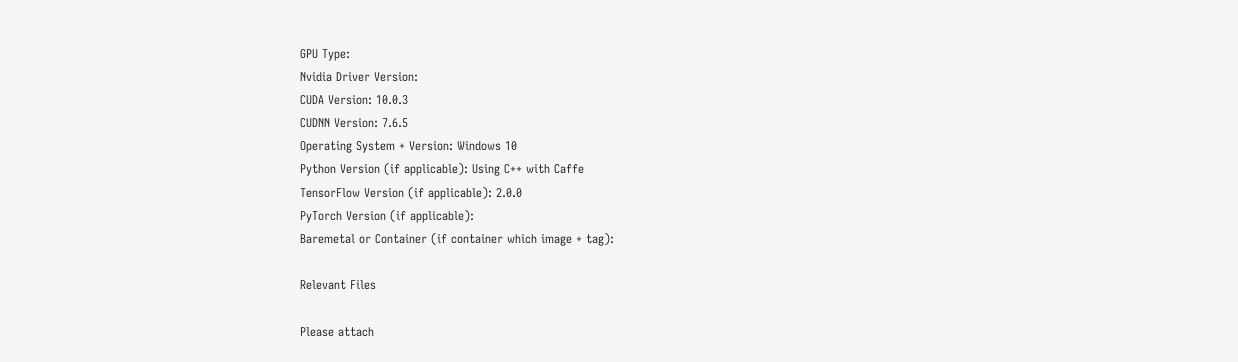GPU Type:
Nvidia Driver Version:
CUDA Version: 10.0.3
CUDNN Version: 7.6.5
Operating System + Version: Windows 10
Python Version (if applicable): Using C++ with Caffe
TensorFlow Version (if applicable): 2.0.0
PyTorch Version (if applicable):
Baremetal or Container (if container which image + tag):

Relevant Files

Please attach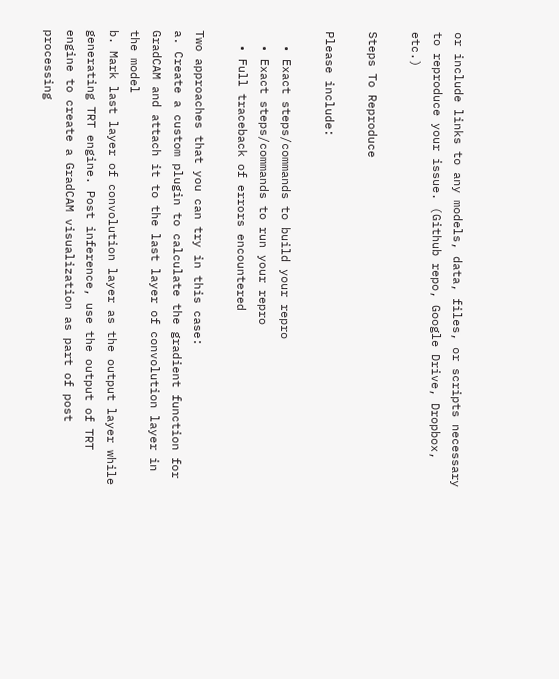or include links to any models, data, files, or scripts necessary to reproduce your issue. (Github repo, Google Drive, Dropbox, etc.)

Steps To Reproduce

Please include:

  • Exact steps/commands to build your repro
  • Exact steps/commands to run your repro
  • Full traceback of errors encountered

Two approaches that you can try in this case:
a. Create a custom plugin to calculate the gradient function for GradCAM and attach it to the last layer of convolution layer in the model
b. Mark last layer of convolution layer as the output layer while generating TRT engine. Post inference, use the output of TRT engine to create a GradCAM visualization as part of post processing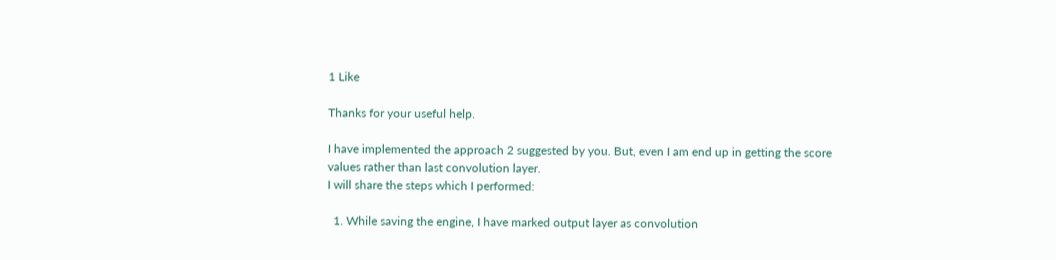1 Like

Thanks for your useful help.

I have implemented the approach 2 suggested by you. But, even I am end up in getting the score values rather than last convolution layer.
I will share the steps which I performed:

  1. While saving the engine, I have marked output layer as convolution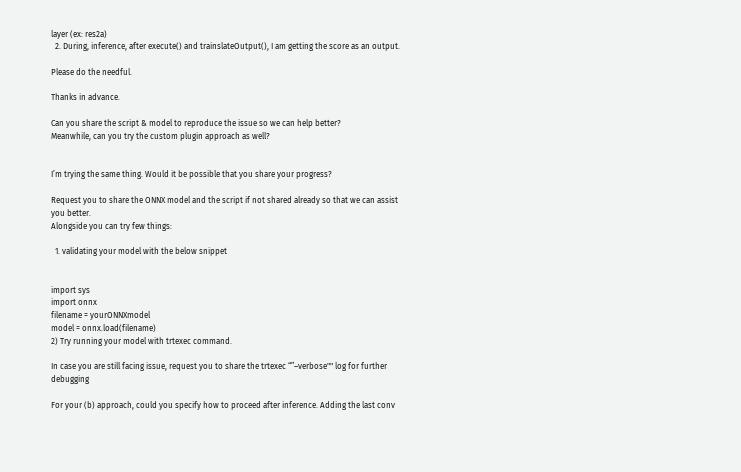layer (ex: res2a)
  2. During, inference, after execute() and trainslateOutput(), I am getting the score as an output.

Please do the needful.

Thanks in advance.

Can you share the script & model to reproduce the issue so we can help better?
Meanwhile, can you try the custom plugin approach as well?


I’m trying the same thing. Would it be possible that you share your progress?

Request you to share the ONNX model and the script if not shared already so that we can assist you better.
Alongside you can try few things:

  1. validating your model with the below snippet


import sys
import onnx
filename = yourONNXmodel
model = onnx.load(filename)
2) Try running your model with trtexec command.

In case you are still facing issue, request you to share the trtexec “”–verbose"" log for further debugging

For your (b) approach, could you specify how to proceed after inference. Adding the last conv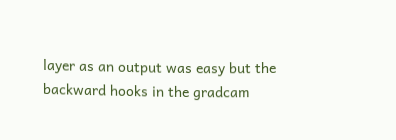layer as an output was easy but the backward hooks in the gradcam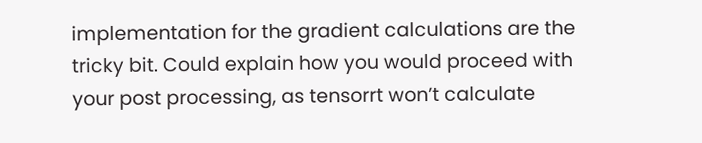implementation for the gradient calculations are the tricky bit. Could explain how you would proceed with your post processing, as tensorrt won’t calculate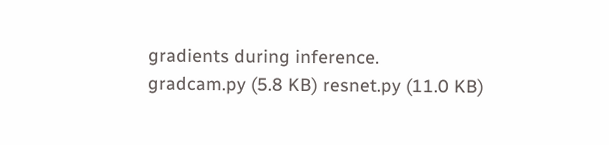gradients during inference.
gradcam.py (5.8 KB) resnet.py (11.0 KB)